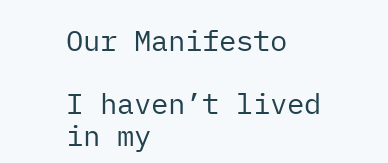Our Manifesto

I haven’t lived in my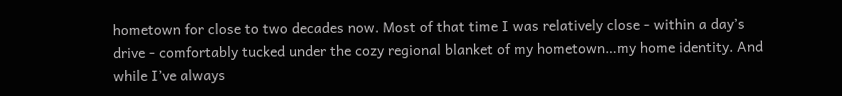hometown for close to two decades now. Most of that time I was relatively close - within a day’s drive - comfortably tucked under the cozy regional blanket of my hometown…my home identity. And while I’ve always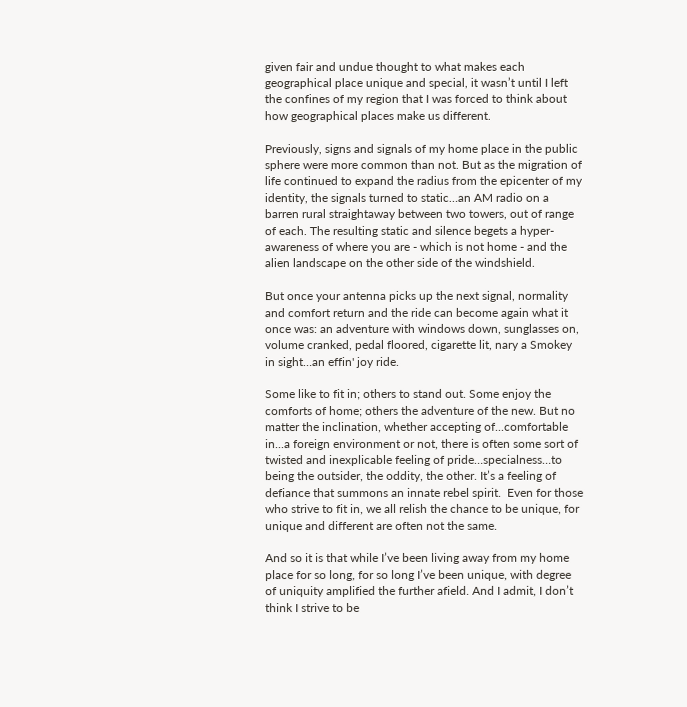given fair and undue thought to what makes each geographical place unique and special, it wasn’t until I left the confines of my region that I was forced to think about how geographical places make us different.

Previously, signs and signals of my home place in the public sphere were more common than not. But as the migration of life continued to expand the radius from the epicenter of my identity, the signals turned to static…an AM radio on a barren rural straightaway between two towers, out of range of each. The resulting static and silence begets a hyper-awareness of where you are - which is not home - and the alien landscape on the other side of the windshield.

But once your antenna picks up the next signal, normality and comfort return and the ride can become again what it once was: an adventure with windows down, sunglasses on, volume cranked, pedal floored, cigarette lit, nary a Smokey in sight…an effin' joy ride.

Some like to fit in; others to stand out. Some enjoy the comforts of home; others the adventure of the new. But no matter the inclination, whether accepting of...comfortable in...a foreign environment or not, there is often some sort of twisted and inexplicable feeling of pride…specialness…to being the outsider, the oddity, the other. It’s a feeling of defiance that summons an innate rebel spirit.  Even for those who strive to fit in, we all relish the chance to be unique, for unique and different are often not the same.

And so it is that while I’ve been living away from my home place for so long, for so long I’ve been unique, with degree of uniquity amplified the further afield. And I admit, I don’t think I strive to be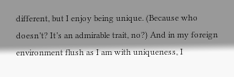different, but I enjoy being unique. (Because who doesn’t? It’s an admirable trait, no?) And in my foreign environment flush as I am with uniqueness, I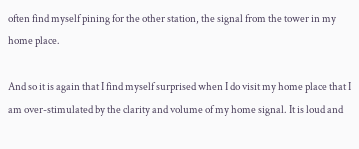often find myself pining for the other station, the signal from the tower in my home place.

And so it is again that I find myself surprised when I do visit my home place that I am over-stimulated by the clarity and volume of my home signal. It is loud and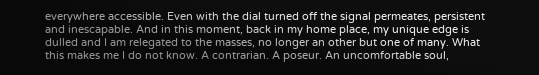everywhere accessible. Even with the dial turned off the signal permeates, persistent and inescapable. And in this moment, back in my home place, my unique edge is dulled and I am relegated to the masses, no longer an other but one of many. What this makes me I do not know. A contrarian. A poseur. An uncomfortable soul,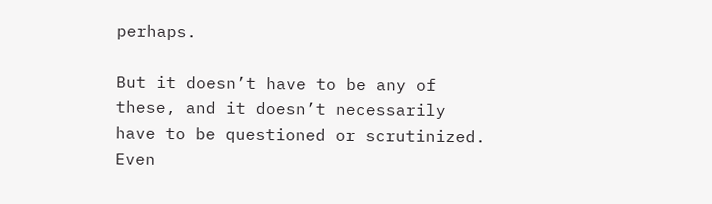perhaps.

But it doesn’t have to be any of these, and it doesn’t necessarily have to be questioned or scrutinized. Even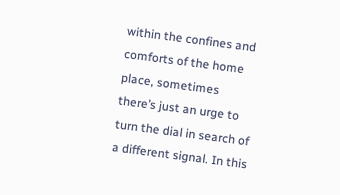within the confines and comforts of the home place, sometimes there’s just an urge to turn the dial in search of a different signal. In this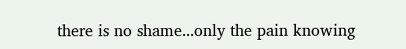there is no shame...only the pain knowing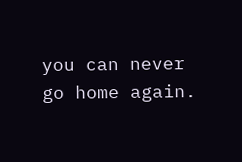you can never go home again.